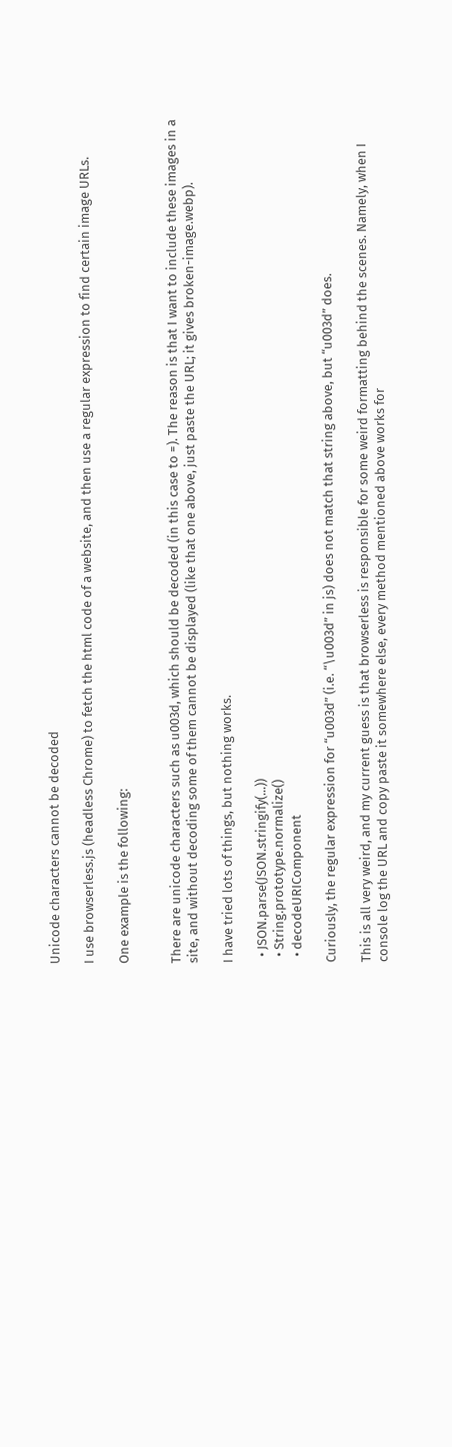Unicode characters cannot be decoded

I use browserless.js (headless Chrome) to fetch the html code of a website, and then use a regular expression to find certain image URLs.

One example is the following:


There are unicode characters such as u003d, which should be decoded (in this case to =). The reason is that I want to include these images in a site, and without decoding some of them cannot be displayed (like that one above, just paste the URL; it gives broken-image.webp).

I have tried lots of things, but nothing works.

  • JSON.parse(JSON.stringify(...))
  • String.prototype.normalize()
  • decodeURIComponent

Curiously, the regular expression for “u003d” (i.e. “\u003d” in js) does not match that string above, but “u003d” does.

This is all very weird, and my current guess is that browserless is responsible for some weird formatting behind the scenes. Namely, when I console log the URL and copy paste it somewhere else, every method mentioned above works for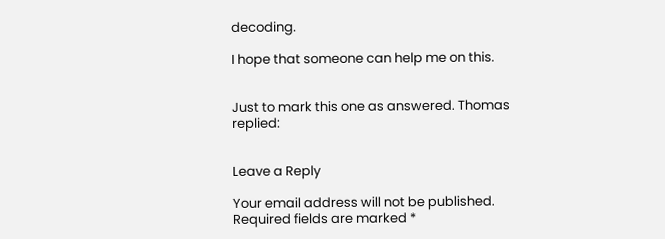decoding.

I hope that someone can help me on this.


Just to mark this one as answered. Thomas replied:


Leave a Reply

Your email address will not be published. Required fields are marked *